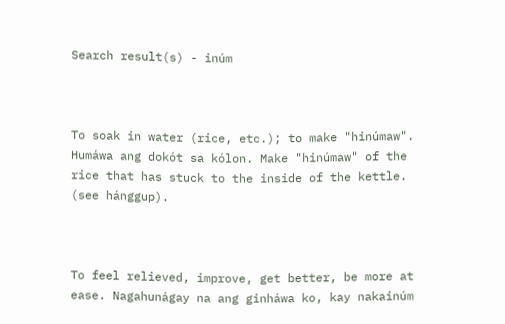Search result(s) - inúm



To soak in water (rice, etc.); to make "hinúmaw". Humáwa ang dokót sa kólon. Make "hinúmaw" of the rice that has stuck to the inside of the kettle. (see hánggup).



To feel relieved, improve, get better, be more at ease. Nagahunágay na ang ginháwa ko, kay nakainúm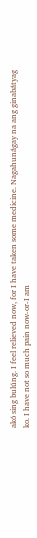akó sing bulúng. I feel relieved now, for I have taken some medicine. Nagahunágay na ang ginabátyag ko. I have not so much pain now-or-I am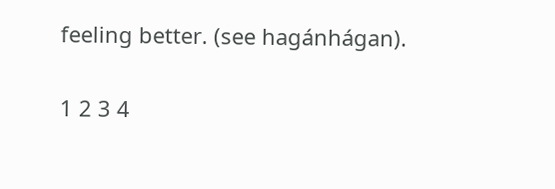feeling better. (see hagánhágan).

1 2 3 4